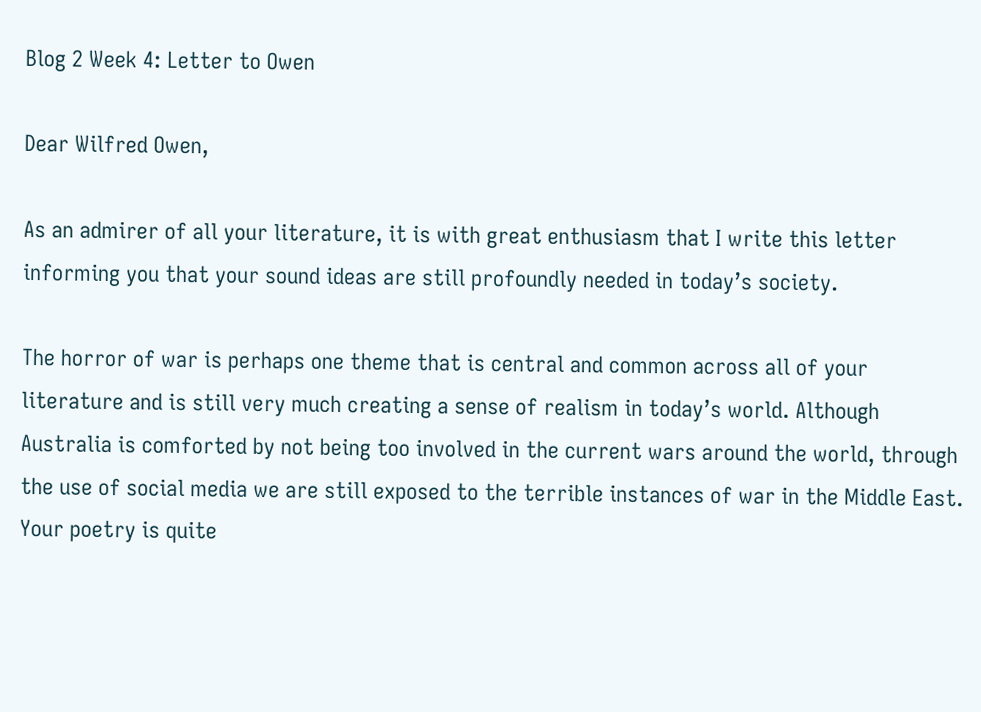Blog 2 Week 4: Letter to Owen

Dear Wilfred Owen,

As an admirer of all your literature, it is with great enthusiasm that I write this letter informing you that your sound ideas are still profoundly needed in today’s society.

The horror of war is perhaps one theme that is central and common across all of your literature and is still very much creating a sense of realism in today’s world. Although Australia is comforted by not being too involved in the current wars around the world, through the use of social media we are still exposed to the terrible instances of war in the Middle East. Your poetry is quite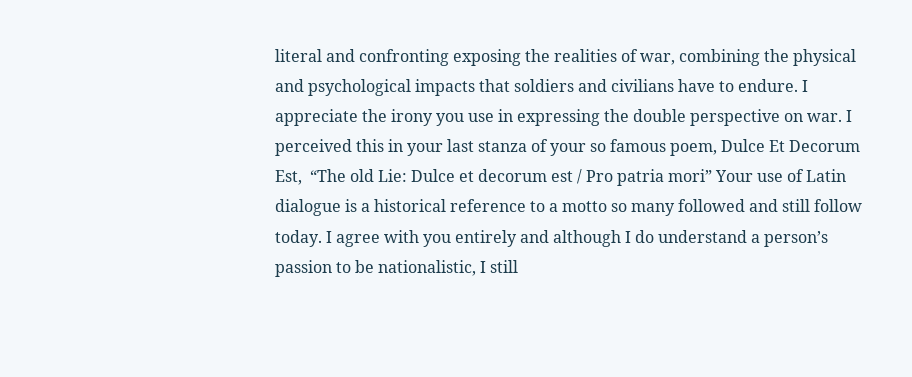literal and confronting exposing the realities of war, combining the physical and psychological impacts that soldiers and civilians have to endure. I appreciate the irony you use in expressing the double perspective on war. I perceived this in your last stanza of your so famous poem, Dulce Et Decorum Est,  “The old Lie: Dulce et decorum est / Pro patria mori” Your use of Latin dialogue is a historical reference to a motto so many followed and still follow today. I agree with you entirely and although I do understand a person’s passion to be nationalistic, I still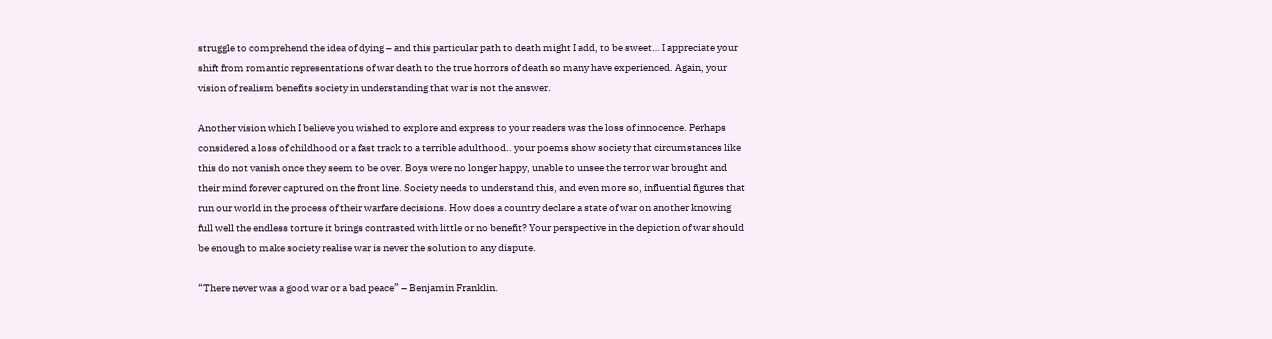struggle to comprehend the idea of dying – and this particular path to death might I add, to be sweet… I appreciate your shift from romantic representations of war death to the true horrors of death so many have experienced. Again, your vision of realism benefits society in understanding that war is not the answer.

Another vision which I believe you wished to explore and express to your readers was the loss of innocence. Perhaps considered a loss of childhood or a fast track to a terrible adulthood.. your poems show society that circumstances like this do not vanish once they seem to be over. Boys were no longer happy, unable to unsee the terror war brought and their mind forever captured on the front line. Society needs to understand this, and even more so, influential figures that run our world in the process of their warfare decisions. How does a country declare a state of war on another knowing full well the endless torture it brings contrasted with little or no benefit? Your perspective in the depiction of war should be enough to make society realise war is never the solution to any dispute.

“There never was a good war or a bad peace” – Benjamin Franklin.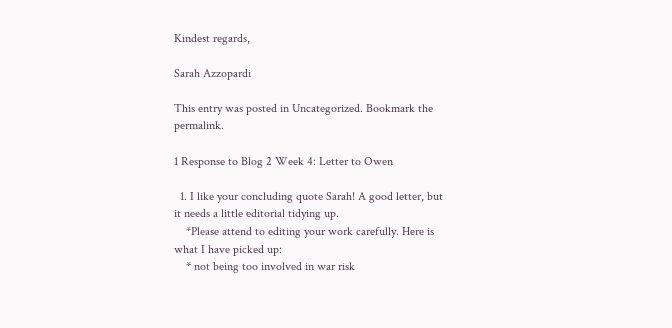Kindest regards,

Sarah Azzopardi

This entry was posted in Uncategorized. Bookmark the permalink.

1 Response to Blog 2 Week 4: Letter to Owen

  1. I like your concluding quote Sarah! A good letter, but it needs a little editorial tidying up.
    *Please attend to editing your work carefully. Here is what I have picked up:
    * not being too involved in war risk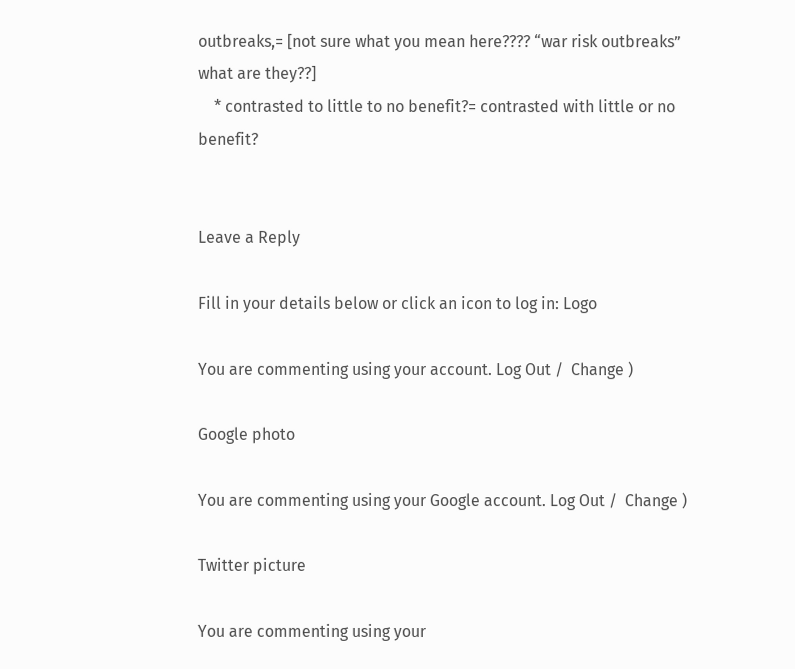outbreaks,= [not sure what you mean here???? “war risk outbreaks” what are they??]
    * contrasted to little to no benefit?= contrasted with little or no benefit?


Leave a Reply

Fill in your details below or click an icon to log in: Logo

You are commenting using your account. Log Out /  Change )

Google photo

You are commenting using your Google account. Log Out /  Change )

Twitter picture

You are commenting using your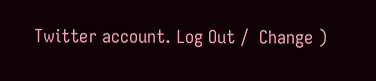Twitter account. Log Out /  Change )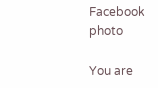Facebook photo

You are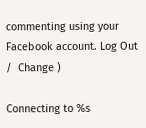commenting using your Facebook account. Log Out /  Change )

Connecting to %s